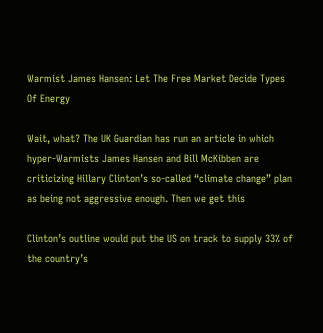Warmist James Hansen: Let The Free Market Decide Types Of Energy

Wait, what? The UK Guardian has run an article in which hyper-Warmists James Hansen and Bill McKibben are criticizing Hillary Clinton’s so-called “climate change” plan as being not aggressive enough. Then we get this

Clinton’s outline would put the US on track to supply 33% of the country’s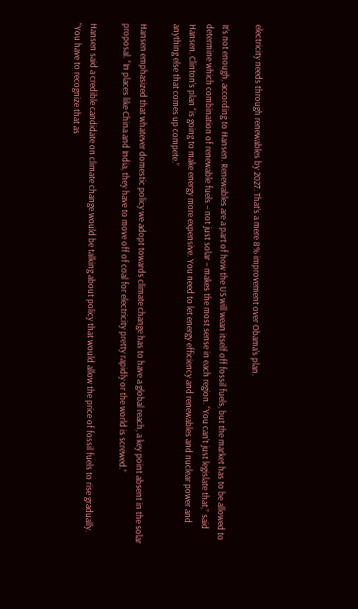electricity needs through renewables by 2027. That’s a mere 8% improvement over Obama’s plan.

It’s not enough, according to Hansen. Renewables are a part of how the US will wean itself off fossil fuels, but the market has to be allowed to determine which combination of renewable fuels – not just solar – makes the most sense in each region. “You can’t just legislate that,” said Hansen. Clinton’s plan “is going to make energy more expensive. You need to let energy efficiency and renewables and nuclear power and anything else that comes up compete.”

Hansen emphasized that whatever domestic policy we adopt towards climate change has to have a global reach, a key point absent in the solar proposal. “In places like China and India, they have to move off of coal for electricity pretty rapidly or the world is screwed.”

Hansen said a credible candidate on climate change would be talking about policy that would allow the price of fossil fuels to rise gradually. “You have to recognize that as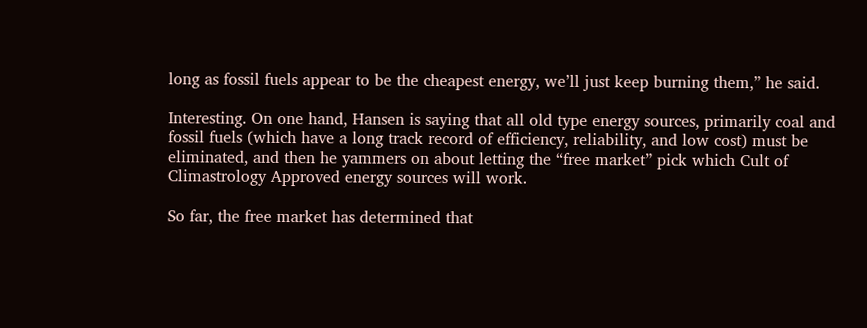long as fossil fuels appear to be the cheapest energy, we’ll just keep burning them,” he said.

Interesting. On one hand, Hansen is saying that all old type energy sources, primarily coal and fossil fuels (which have a long track record of efficiency, reliability, and low cost) must be eliminated, and then he yammers on about letting the “free market” pick which Cult of Climastrology Approved energy sources will work.

So far, the free market has determined that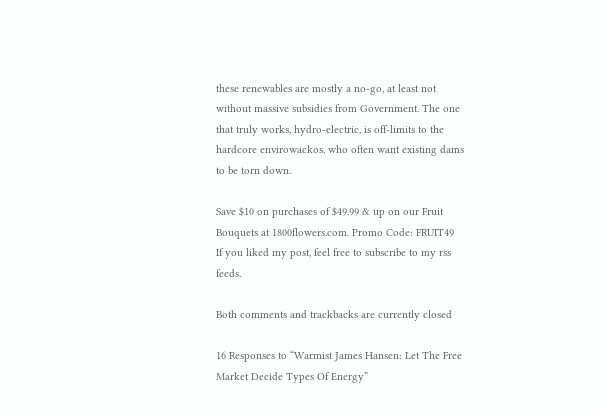these renewables are mostly a no-go, at least not without massive subsidies from Government. The one that truly works, hydro-electric, is off-limits to the hardcore envirowackos, who often want existing dams to be torn down.

Save $10 on purchases of $49.99 & up on our Fruit Bouquets at 1800flowers.com. Promo Code: FRUIT49
If you liked my post, feel free to subscribe to my rss feeds.

Both comments and trackbacks are currently closed

16 Responses to “Warmist James Hansen: Let The Free Market Decide Types Of Energy”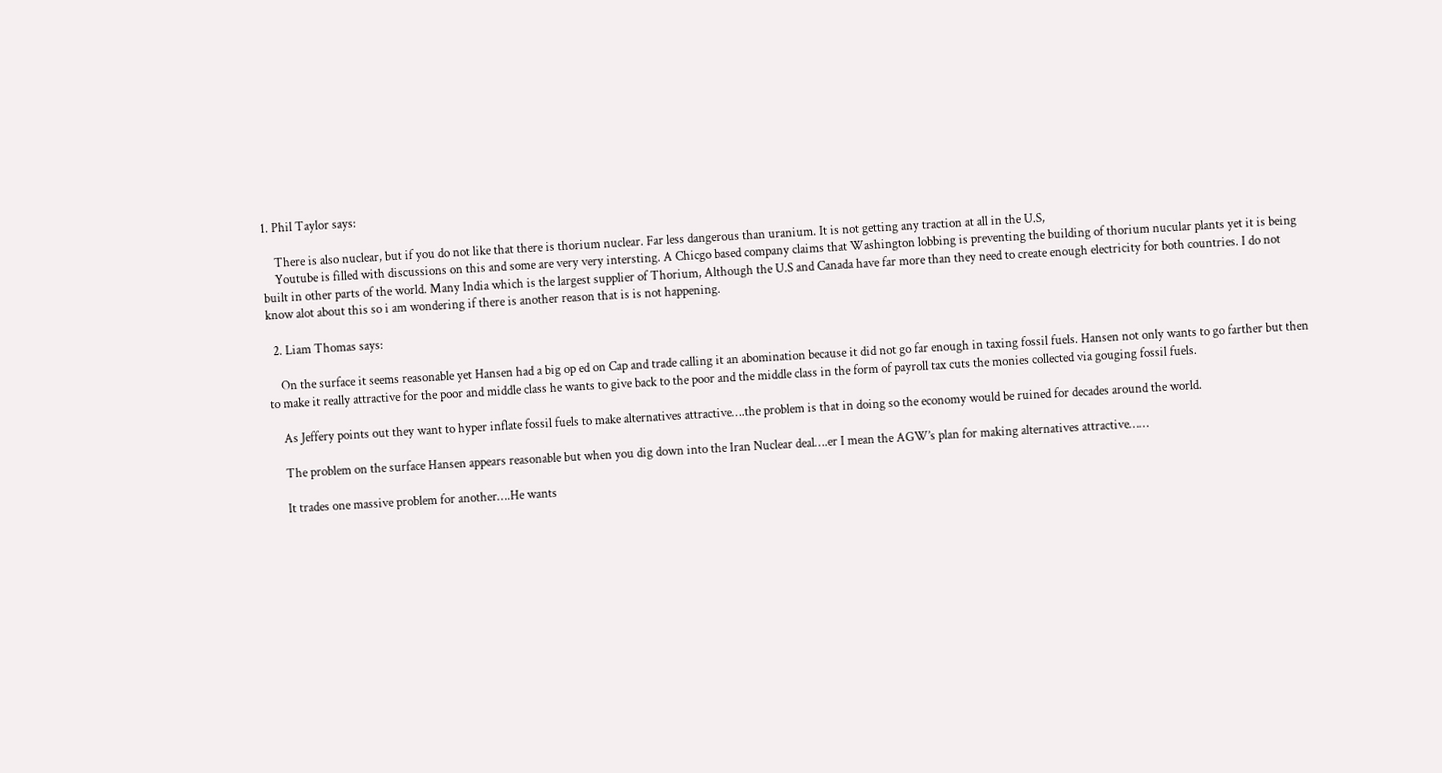1. Phil Taylor says:

    There is also nuclear, but if you do not like that there is thorium nuclear. Far less dangerous than uranium. It is not getting any traction at all in the U.S,
    Youtube is filled with discussions on this and some are very very intersting. A Chicgo based company claims that Washington lobbing is preventing the building of thorium nucular plants yet it is being built in other parts of the world. Many India which is the largest supplier of Thorium, Although the U.S and Canada have far more than they need to create enough electricity for both countries. I do not know alot about this so i am wondering if there is another reason that is is not happening.

  2. Liam Thomas says:

    On the surface it seems reasonable yet Hansen had a big op ed on Cap and trade calling it an abomination because it did not go far enough in taxing fossil fuels. Hansen not only wants to go farther but then to make it really attractive for the poor and middle class he wants to give back to the poor and the middle class in the form of payroll tax cuts the monies collected via gouging fossil fuels.

    As Jeffery points out they want to hyper inflate fossil fuels to make alternatives attractive….the problem is that in doing so the economy would be ruined for decades around the world.

    The problem on the surface Hansen appears reasonable but when you dig down into the Iran Nuclear deal….er I mean the AGW’s plan for making alternatives attractive……

    It trades one massive problem for another….He wants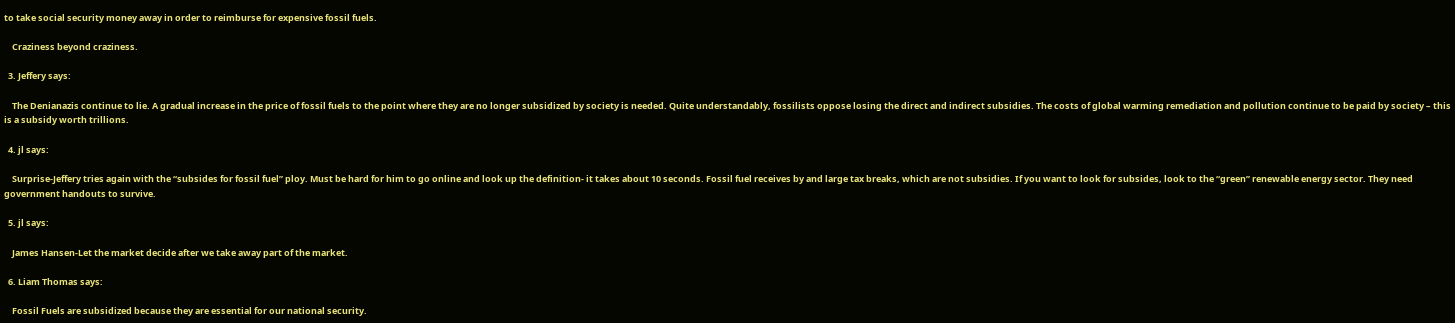to take social security money away in order to reimburse for expensive fossil fuels.

    Craziness beyond craziness.

  3. Jeffery says:

    The Denianazis continue to lie. A gradual increase in the price of fossil fuels to the point where they are no longer subsidized by society is needed. Quite understandably, fossilists oppose losing the direct and indirect subsidies. The costs of global warming remediation and pollution continue to be paid by society – this is a subsidy worth trillions.

  4. jl says:

    Surprise-Jeffery tries again with the “subsides for fossil fuel” ploy. Must be hard for him to go online and look up the definition- it takes about 10 seconds. Fossil fuel receives by and large tax breaks, which are not subsidies. If you want to look for subsides, look to the “green” renewable energy sector. They need government handouts to survive.

  5. jl says:

    James Hansen-Let the market decide after we take away part of the market.

  6. Liam Thomas says:

    Fossil Fuels are subsidized because they are essential for our national security.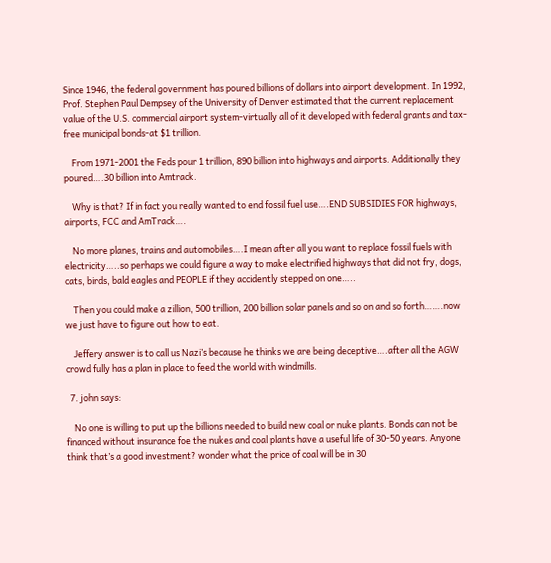Since 1946, the federal government has poured billions of dollars into airport development. In 1992, Prof. Stephen Paul Dempsey of the University of Denver estimated that the current replacement value of the U.S. commercial airport system-virtually all of it developed with federal grants and tax-free municipal bonds-at $1 trillion.

    From 1971-2001 the Feds pour 1 trillion, 890 billion into highways and airports. Additionally they poured….30 billion into Amtrack.

    Why is that? If in fact you really wanted to end fossil fuel use….END SUBSIDIES FOR highways, airports, FCC and AmTrack….

    No more planes, trains and automobiles….I mean after all you want to replace fossil fuels with electricity…..so perhaps we could figure a way to make electrified highways that did not fry, dogs, cats, birds, bald eagles and PEOPLE if they accidently stepped on one…..

    Then you could make a zillion, 500 trillion, 200 billion solar panels and so on and so forth…….now we just have to figure out how to eat.

    Jeffery answer is to call us Nazi’s because he thinks we are being deceptive….after all the AGW crowd fully has a plan in place to feed the world with windmills.

  7. john says:

    No one is willing to put up the billions needed to build new coal or nuke plants. Bonds can not be financed without insurance foe the nukes and coal plants have a useful life of 30-50 years. Anyone think that’s a good investment? wonder what the price of coal will be in 30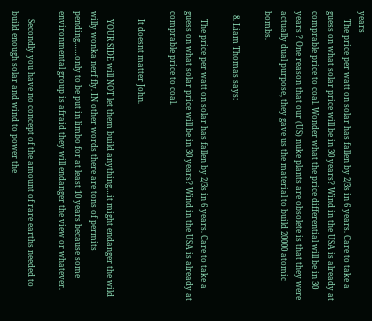years
    The price per watt on solar has fallen by 2/3s in 6 years. Care to take a guess on what solar price will be in 30 years? Wind in the USA is already at comprable price to coal. Wonder what the price differential will be in 30 years ? One reason that our (US) nuke plants are obsolete is that they were actually dual purpose, they gave us the material to build 20000 atomic bombs.

  8. Liam Thomas says:

    The price per watt on solar has fallen by 2/3s in 6 years. Care to take a guess on what solar price will be in 30 years? Wind in the USA is already at comprable price to coal.

    It doesnt matter John.

    YOUR SIDE will NOT let them build anything…it might endanger the wild willy wonka nerf fly. IN other words there are tons of permits pending……only to be put in limbo for at least 10 years because some environmental group is afraid they will endanger the view or whatever.

    Secondly you have no concept of the amount of rare earths needed to build enough solar and wind to power the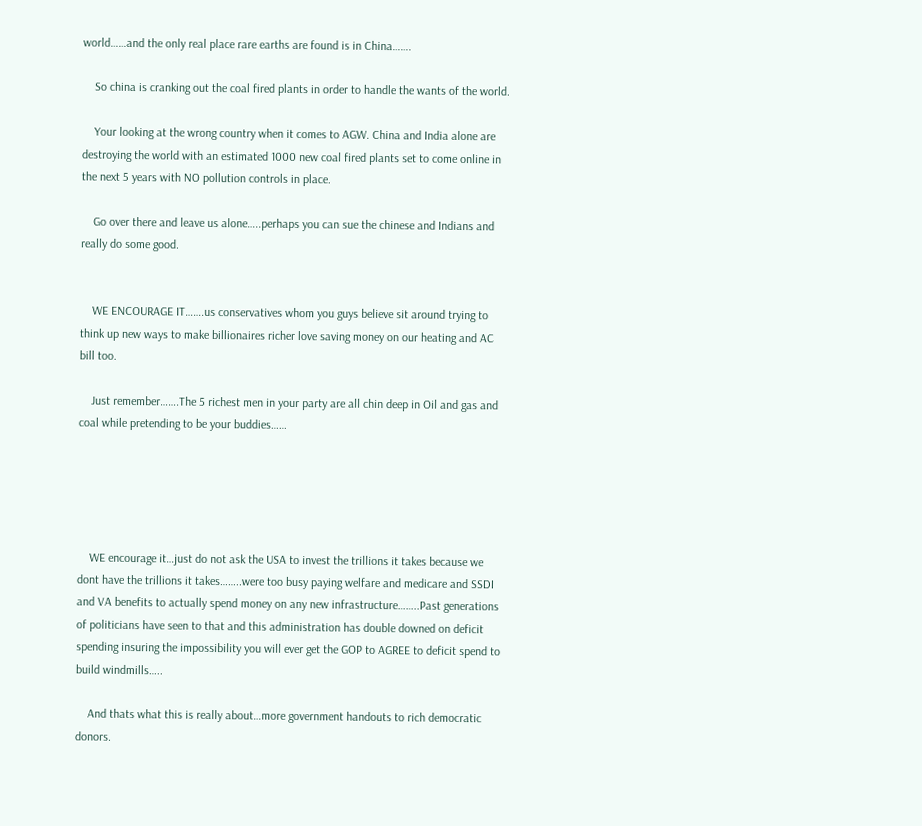world……and the only real place rare earths are found is in China…….

    So china is cranking out the coal fired plants in order to handle the wants of the world.

    Your looking at the wrong country when it comes to AGW. China and India alone are destroying the world with an estimated 1000 new coal fired plants set to come online in the next 5 years with NO pollution controls in place.

    Go over there and leave us alone…..perhaps you can sue the chinese and Indians and really do some good.


    WE ENCOURAGE IT…….us conservatives whom you guys believe sit around trying to think up new ways to make billionaires richer love saving money on our heating and AC bill too.

    Just remember…….The 5 richest men in your party are all chin deep in Oil and gas and coal while pretending to be your buddies……





    WE encourage it…just do not ask the USA to invest the trillions it takes because we dont have the trillions it takes……..were too busy paying welfare and medicare and SSDI and VA benefits to actually spend money on any new infrastructure……..Past generations of politicians have seen to that and this administration has double downed on deficit spending insuring the impossibility you will ever get the GOP to AGREE to deficit spend to build windmills…..

    And thats what this is really about…more government handouts to rich democratic donors.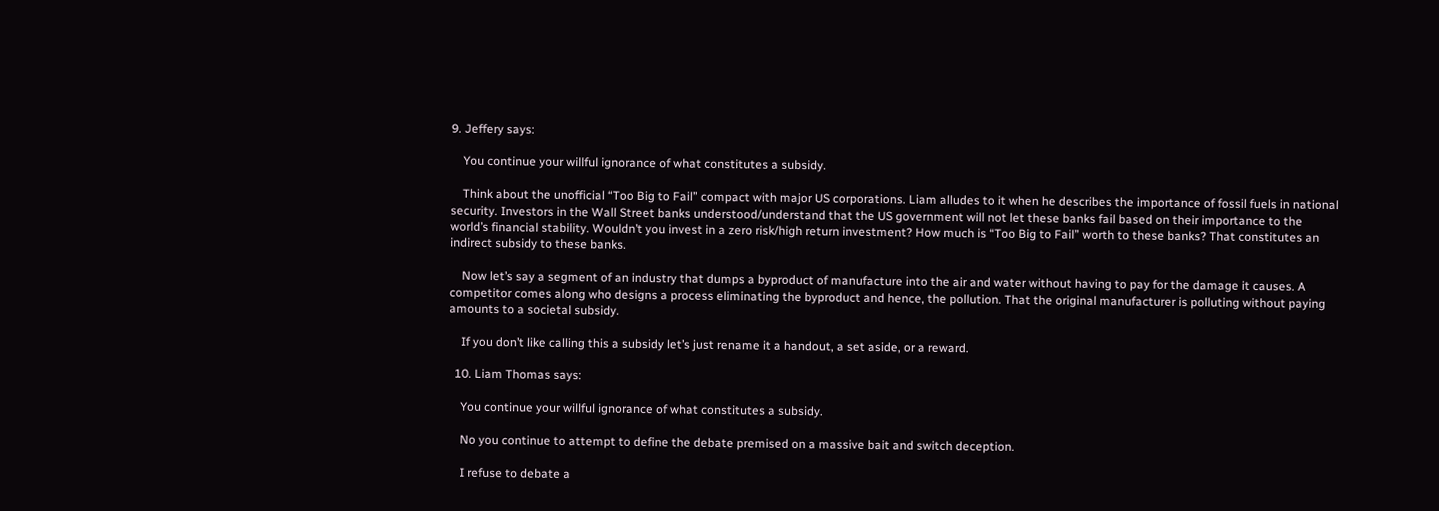9. Jeffery says:

    You continue your willful ignorance of what constitutes a subsidy.

    Think about the unofficial “Too Big to Fail” compact with major US corporations. Liam alludes to it when he describes the importance of fossil fuels in national security. Investors in the Wall Street banks understood/understand that the US government will not let these banks fail based on their importance to the world’s financial stability. Wouldn’t you invest in a zero risk/high return investment? How much is “Too Big to Fail” worth to these banks? That constitutes an indirect subsidy to these banks.

    Now let’s say a segment of an industry that dumps a byproduct of manufacture into the air and water without having to pay for the damage it causes. A competitor comes along who designs a process eliminating the byproduct and hence, the pollution. That the original manufacturer is polluting without paying amounts to a societal subsidy.

    If you don’t like calling this a subsidy let’s just rename it a handout, a set aside, or a reward.

  10. Liam Thomas says:

    You continue your willful ignorance of what constitutes a subsidy.

    No you continue to attempt to define the debate premised on a massive bait and switch deception.

    I refuse to debate a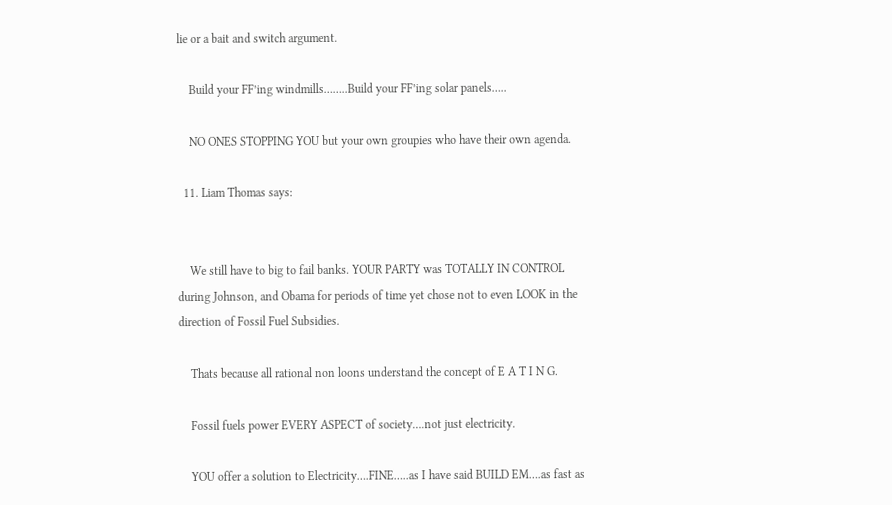lie or a bait and switch argument.

    Build your FF’ing windmills……..Build your FF’ing solar panels…..

    NO ONES STOPPING YOU but your own groupies who have their own agenda.

  11. Liam Thomas says:


    We still have to big to fail banks. YOUR PARTY was TOTALLY IN CONTROL during Johnson, and Obama for periods of time yet chose not to even LOOK in the direction of Fossil Fuel Subsidies.

    Thats because all rational non loons understand the concept of E A T I N G.

    Fossil fuels power EVERY ASPECT of society….not just electricity.

    YOU offer a solution to Electricity….FINE…..as I have said BUILD EM….as fast as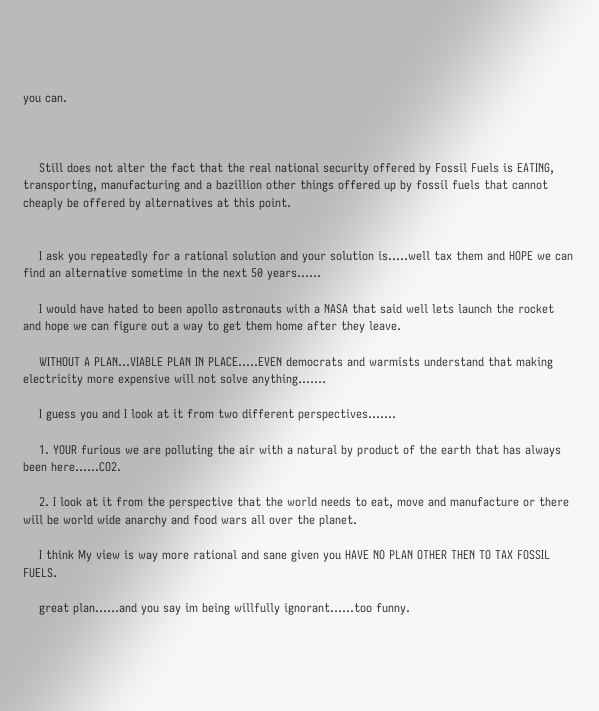you can.



    Still does not alter the fact that the real national security offered by Fossil Fuels is EATING, transporting, manufacturing and a bazillion other things offered up by fossil fuels that cannot cheaply be offered by alternatives at this point.


    I ask you repeatedly for a rational solution and your solution is…..well tax them and HOPE we can find an alternative sometime in the next 50 years……

    I would have hated to been apollo astronauts with a NASA that said well lets launch the rocket and hope we can figure out a way to get them home after they leave.

    WITHOUT A PLAN…VIABLE PLAN IN PLACE…..EVEN democrats and warmists understand that making electricity more expensive will not solve anything…….

    I guess you and I look at it from two different perspectives…….

    1. YOUR furious we are polluting the air with a natural by product of the earth that has always been here……CO2.

    2. I look at it from the perspective that the world needs to eat, move and manufacture or there will be world wide anarchy and food wars all over the planet.

    I think My view is way more rational and sane given you HAVE NO PLAN OTHER THEN TO TAX FOSSIL FUELS.

    great plan……and you say im being willfully ignorant……too funny.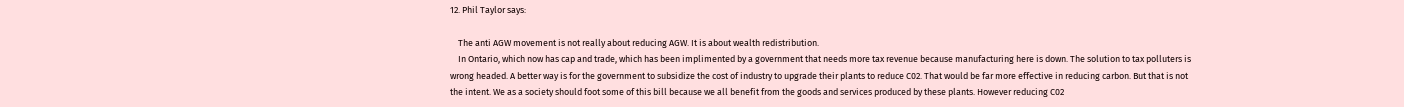12. Phil Taylor says:

    The anti AGW movement is not really about reducing AGW. It is about wealth redistribution.
    In Ontario, which now has cap and trade, which has been implimented by a government that needs more tax revenue because manufacturing here is down. The solution to tax polluters is wrong headed. A better way is for the government to subsidize the cost of industry to upgrade their plants to reduce C02. That would be far more effective in reducing carbon. But that is not the intent. We as a society should foot some of this bill because we all benefit from the goods and services produced by these plants. However reducing C02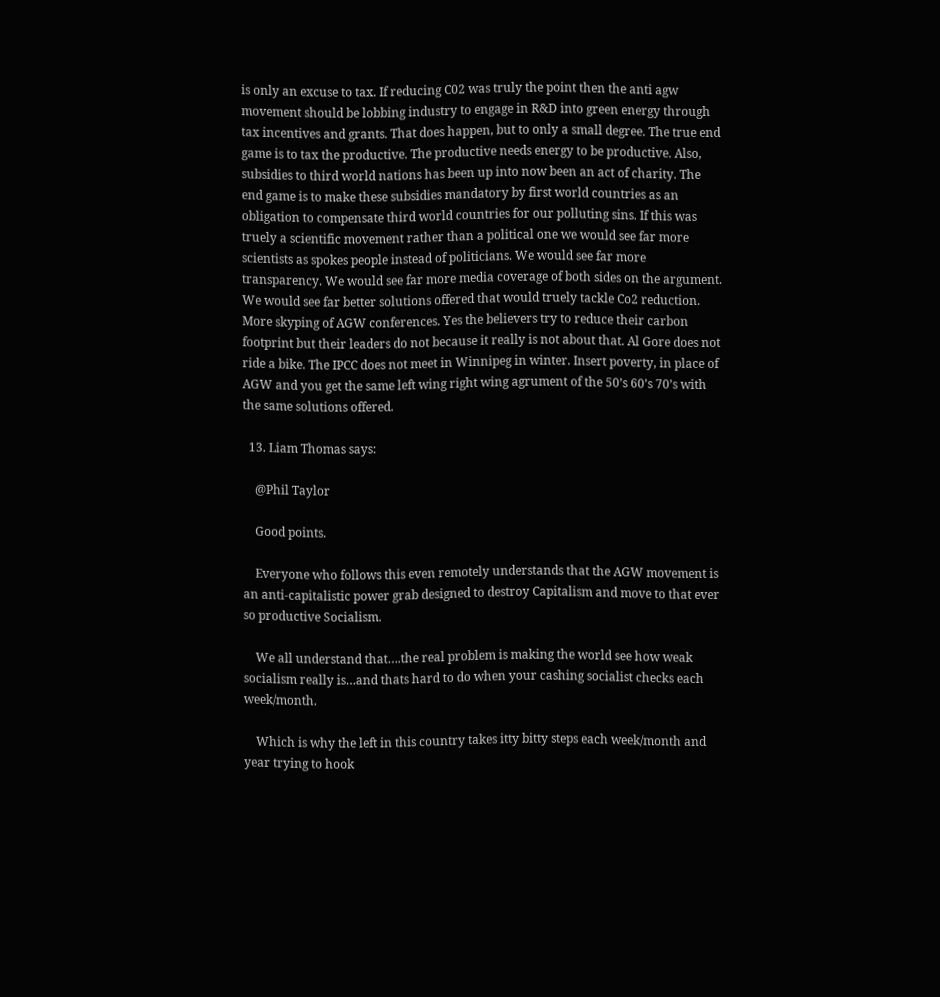is only an excuse to tax. If reducing C02 was truly the point then the anti agw movement should be lobbing industry to engage in R&D into green energy through tax incentives and grants. That does happen, but to only a small degree. The true end game is to tax the productive. The productive needs energy to be productive. Also, subsidies to third world nations has been up into now been an act of charity. The end game is to make these subsidies mandatory by first world countries as an obligation to compensate third world countries for our polluting sins. If this was truely a scientific movement rather than a political one we would see far more scientists as spokes people instead of politicians. We would see far more transparency. We would see far more media coverage of both sides on the argument. We would see far better solutions offered that would truely tackle Co2 reduction. More skyping of AGW conferences. Yes the believers try to reduce their carbon footprint but their leaders do not because it really is not about that. Al Gore does not ride a bike. The IPCC does not meet in Winnipeg in winter. Insert poverty, in place of AGW and you get the same left wing right wing agrument of the 50’s 60’s 70’s with the same solutions offered.

  13. Liam Thomas says:

    @Phil Taylor

    Good points.

    Everyone who follows this even remotely understands that the AGW movement is an anti-capitalistic power grab designed to destroy Capitalism and move to that ever so productive Socialism.

    We all understand that….the real problem is making the world see how weak socialism really is…and thats hard to do when your cashing socialist checks each week/month.

    Which is why the left in this country takes itty bitty steps each week/month and year trying to hook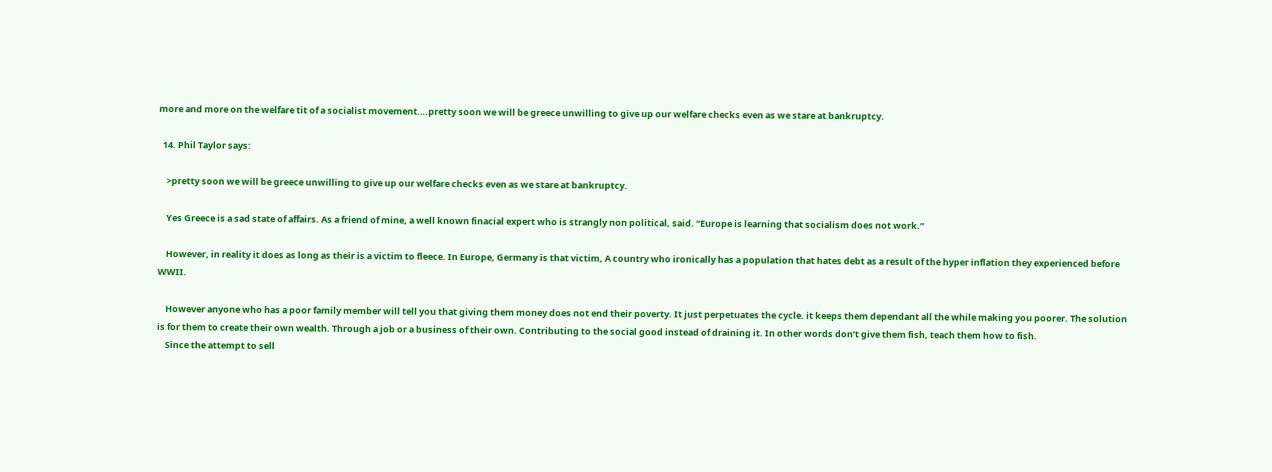more and more on the welfare tit of a socialist movement….pretty soon we will be greece unwilling to give up our welfare checks even as we stare at bankruptcy.

  14. Phil Taylor says:

    >pretty soon we will be greece unwilling to give up our welfare checks even as we stare at bankruptcy.

    Yes Greece is a sad state of affairs. As a friend of mine, a well known finacial expert who is strangly non political, said. “Europe is learning that socialism does not work.”

    However, in reality it does as long as their is a victim to fleece. In Europe, Germany is that victim, A country who ironically has a population that hates debt as a result of the hyper inflation they experienced before WWII.

    However anyone who has a poor family member will tell you that giving them money does not end their poverty. It just perpetuates the cycle. it keeps them dependant all the while making you poorer. The solution is for them to create their own wealth. Through a job or a business of their own. Contributing to the social good instead of draining it. In other words don’t give them fish, teach them how to fish.
    Since the attempt to sell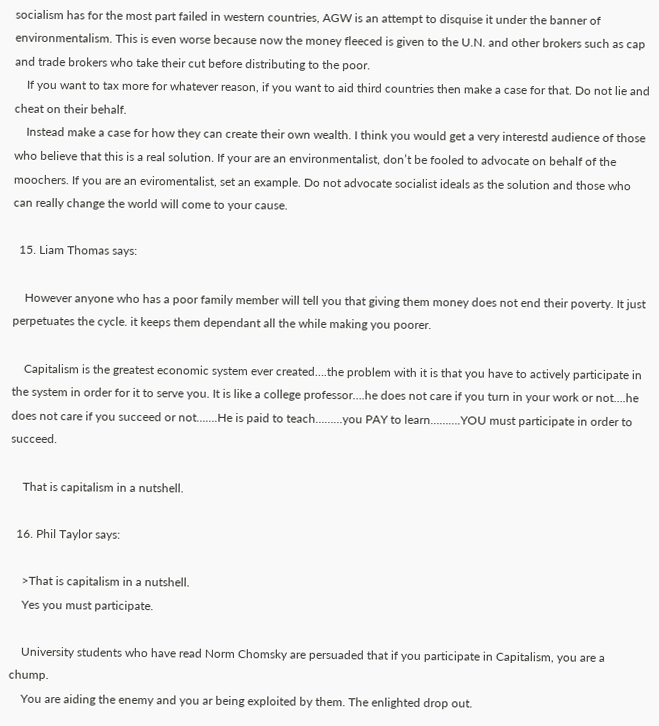socialism has for the most part failed in western countries, AGW is an attempt to disquise it under the banner of environmentalism. This is even worse because now the money fleeced is given to the U.N. and other brokers such as cap and trade brokers who take their cut before distributing to the poor.
    If you want to tax more for whatever reason, if you want to aid third countries then make a case for that. Do not lie and cheat on their behalf.
    Instead make a case for how they can create their own wealth. I think you would get a very interestd audience of those who believe that this is a real solution. If your are an environmentalist, don’t be fooled to advocate on behalf of the moochers. If you are an eviromentalist, set an example. Do not advocate socialist ideals as the solution and those who can really change the world will come to your cause.

  15. Liam Thomas says:

    However anyone who has a poor family member will tell you that giving them money does not end their poverty. It just perpetuates the cycle. it keeps them dependant all the while making you poorer.

    Capitalism is the greatest economic system ever created….the problem with it is that you have to actively participate in the system in order for it to serve you. It is like a college professor….he does not care if you turn in your work or not….he does not care if you succeed or not…….He is paid to teach………you PAY to learn……….YOU must participate in order to succeed.

    That is capitalism in a nutshell.

  16. Phil Taylor says:

    >That is capitalism in a nutshell.
    Yes you must participate.

    University students who have read Norm Chomsky are persuaded that if you participate in Capitalism, you are a chump.
    You are aiding the enemy and you ar being exploited by them. The enlighted drop out.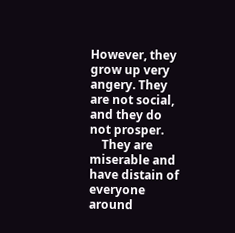However, they grow up very angery. They are not social, and they do not prosper.
    They are miserable and have distain of everyone around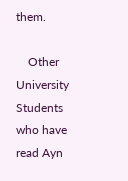them.

    Other University Students who have read Ayn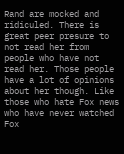Rand are mocked and ridiculed. There is great peer presure to not read her from people who have not read her. Those people have a lot of opinions about her though. Like those who hate Fox news who have never watched Fox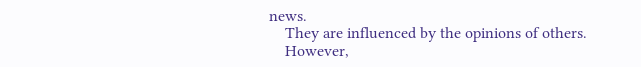news.
    They are influenced by the opinions of others.
    However,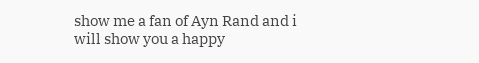show me a fan of Ayn Rand and i will show you a happy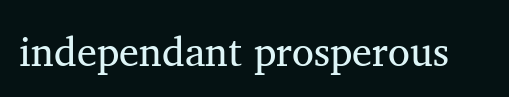independant prosperous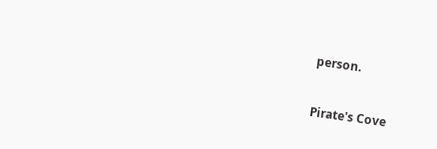person.

Pirate's Cove